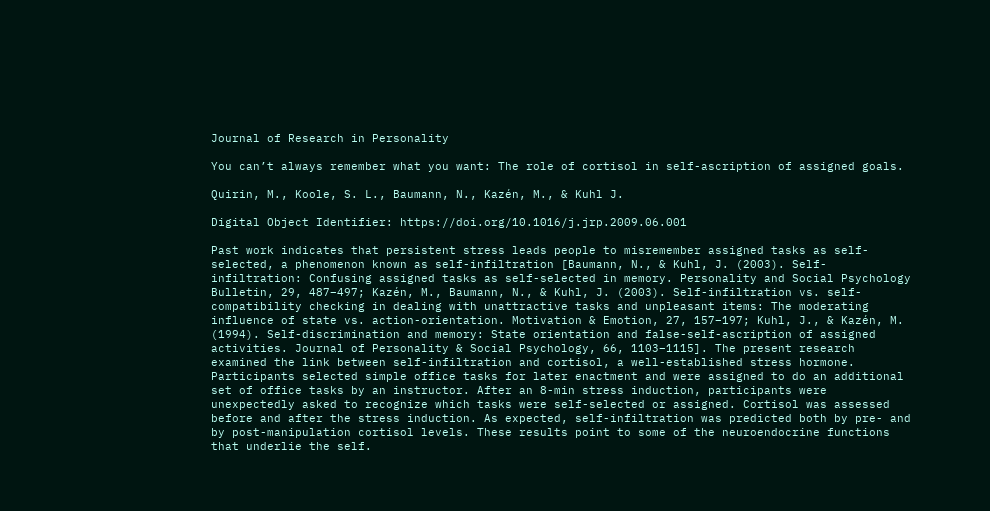Journal of Research in Personality

You can’t always remember what you want: The role of cortisol in self-ascription of assigned goals.

Quirin, M., Koole, S. L., Baumann, N., Kazén, M., & Kuhl J.

Digital Object Identifier: https://doi.org/10.1016/j.jrp.2009.06.001

Past work indicates that persistent stress leads people to misremember assigned tasks as self-selected, a phenomenon known as self-infiltration [Baumann, N., & Kuhl, J. (2003). Self-infiltration: Confusing assigned tasks as self-selected in memory. Personality and Social Psychology Bulletin, 29, 487–497; Kazén, M., Baumann, N., & Kuhl, J. (2003). Self-infiltration vs. self-compatibility checking in dealing with unattractive tasks and unpleasant items: The moderating influence of state vs. action-orientation. Motivation & Emotion, 27, 157–197; Kuhl, J., & Kazén, M. (1994). Self-discrimination and memory: State orientation and false-self-ascription of assigned activities. Journal of Personality & Social Psychology, 66, 1103–1115]. The present research examined the link between self-infiltration and cortisol, a well-established stress hormone. Participants selected simple office tasks for later enactment and were assigned to do an additional set of office tasks by an instructor. After an 8-min stress induction, participants were unexpectedly asked to recognize which tasks were self-selected or assigned. Cortisol was assessed before and after the stress induction. As expected, self-infiltration was predicted both by pre- and by post-manipulation cortisol levels. These results point to some of the neuroendocrine functions that underlie the self.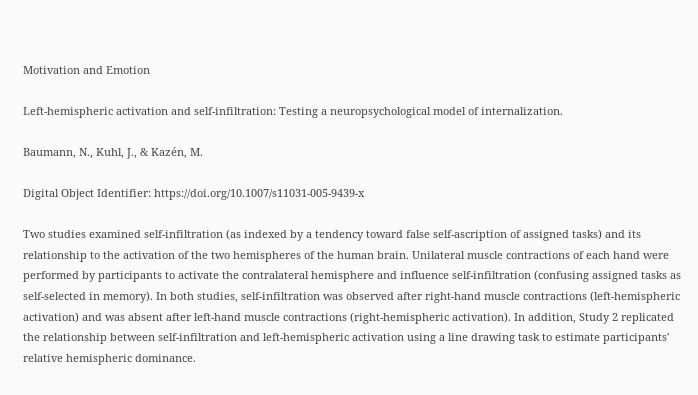Motivation and Emotion

Left-hemispheric activation and self-infiltration: Testing a neuropsychological model of internalization.

Baumann, N., Kuhl, J., & Kazén, M.

Digital Object Identifier: https://doi.org/10.1007/s11031-005-9439-x

Two studies examined self-infiltration (as indexed by a tendency toward false self-ascription of assigned tasks) and its relationship to the activation of the two hemispheres of the human brain. Unilateral muscle contractions of each hand were performed by participants to activate the contralateral hemisphere and influence self-infiltration (confusing assigned tasks as self-selected in memory). In both studies, self-infiltration was observed after right-hand muscle contractions (left-hemispheric activation) and was absent after left-hand muscle contractions (right-hemispheric activation). In addition, Study 2 replicated the relationship between self-infiltration and left-hemispheric activation using a line drawing task to estimate participants' relative hemispheric dominance.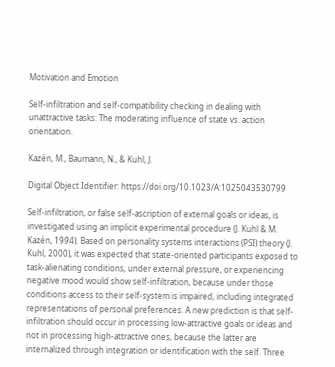Motivation and Emotion

Self-infiltration and self-compatibility checking in dealing with unattractive tasks: The moderating influence of state vs. action orientation.

Kazén, M., Baumann, N., & Kuhl, J.

Digital Object Identifier: https://doi.org/10.1023/A:1025043530799

Self-infiltration, or false self-ascription of external goals or ideas, is investigated using an implicit experimental procedure (J. Kuhl & M. Kazén, 1994). Based on personality systems interactions (PSI) theory (J. Kuhl, 2000), it was expected that state-oriented participants exposed to task-alienating conditions, under external pressure, or experiencing negative mood would show self-infiltration, because under those conditions access to their self-system is impaired, including integrated representations of personal preferences. A new prediction is that self-infiltration should occur in processing low-attractive goals or ideas and not in processing high-attractive ones, because the latter are internalized through integration or identification with the self. Three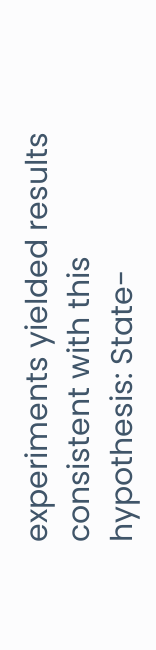experiments yielded results consistent with this hypothesis: State-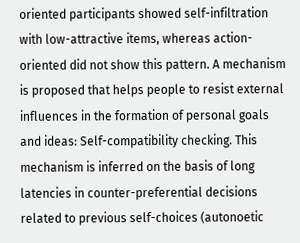oriented participants showed self-infiltration with low-attractive items, whereas action-oriented did not show this pattern. A mechanism is proposed that helps people to resist external influences in the formation of personal goals and ideas: Self-compatibility checking. This mechanism is inferred on the basis of long latencies in counter-preferential decisions related to previous self-choices (autonoetic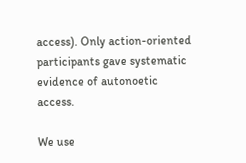access). Only action-oriented participants gave systematic evidence of autonoetic access.

We use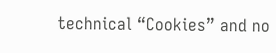technical “Cookies” and no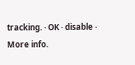tracking. · OK · disable · More info.